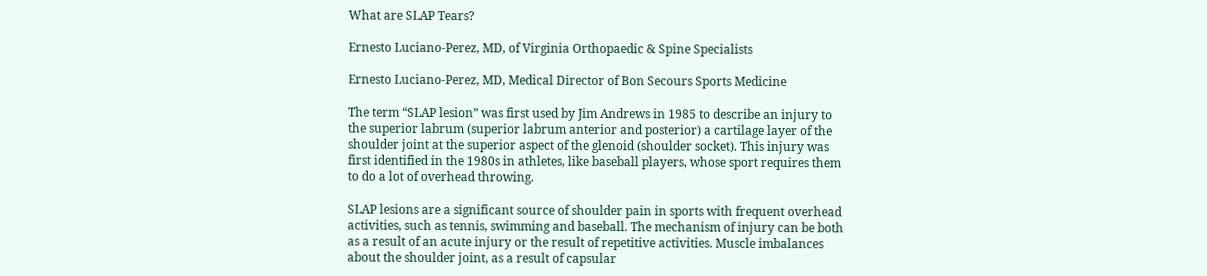What are SLAP Tears?

Ernesto Luciano-Perez, MD, of Virginia Orthopaedic & Spine Specialists

Ernesto Luciano-Perez, MD, Medical Director of Bon Secours Sports Medicine

The term “SLAP lesion” was first used by Jim Andrews in 1985 to describe an injury to the superior labrum (superior labrum anterior and posterior) a cartilage layer of the shoulder joint at the superior aspect of the glenoid (shoulder socket). This injury was first identified in the 1980s in athletes, like baseball players, whose sport requires them to do a lot of overhead throwing.

SLAP lesions are a significant source of shoulder pain in sports with frequent overhead activities, such as tennis, swimming and baseball. The mechanism of injury can be both as a result of an acute injury or the result of repetitive activities. Muscle imbalances about the shoulder joint, as a result of capsular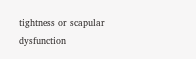tightness or scapular dysfunction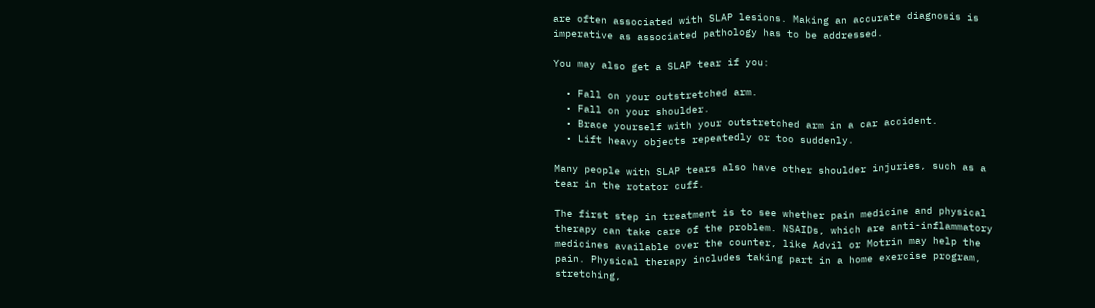are often associated with SLAP lesions. Making an accurate diagnosis is imperative as associated pathology has to be addressed.

You may also get a SLAP tear if you:

  • Fall on your outstretched arm.
  • Fall on your shoulder.
  • Brace yourself with your outstretched arm in a car accident.
  • Lift heavy objects repeatedly or too suddenly.

Many people with SLAP tears also have other shoulder injuries, such as a tear in the rotator cuff.

The first step in treatment is to see whether pain medicine and physical therapy can take care of the problem. NSAIDs, which are anti-inflammatory medicines available over the counter, like Advil or Motrin may help the pain. Physical therapy includes taking part in a home exercise program, stretching,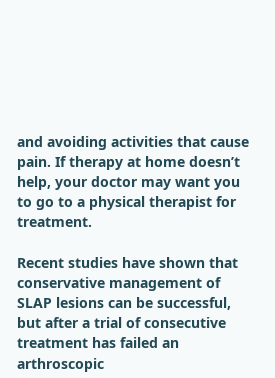and avoiding activities that cause pain. If therapy at home doesn’t help, your doctor may want you to go to a physical therapist for treatment.

Recent studies have shown that conservative management of SLAP lesions can be successful, but after a trial of consecutive treatment has failed an arthroscopic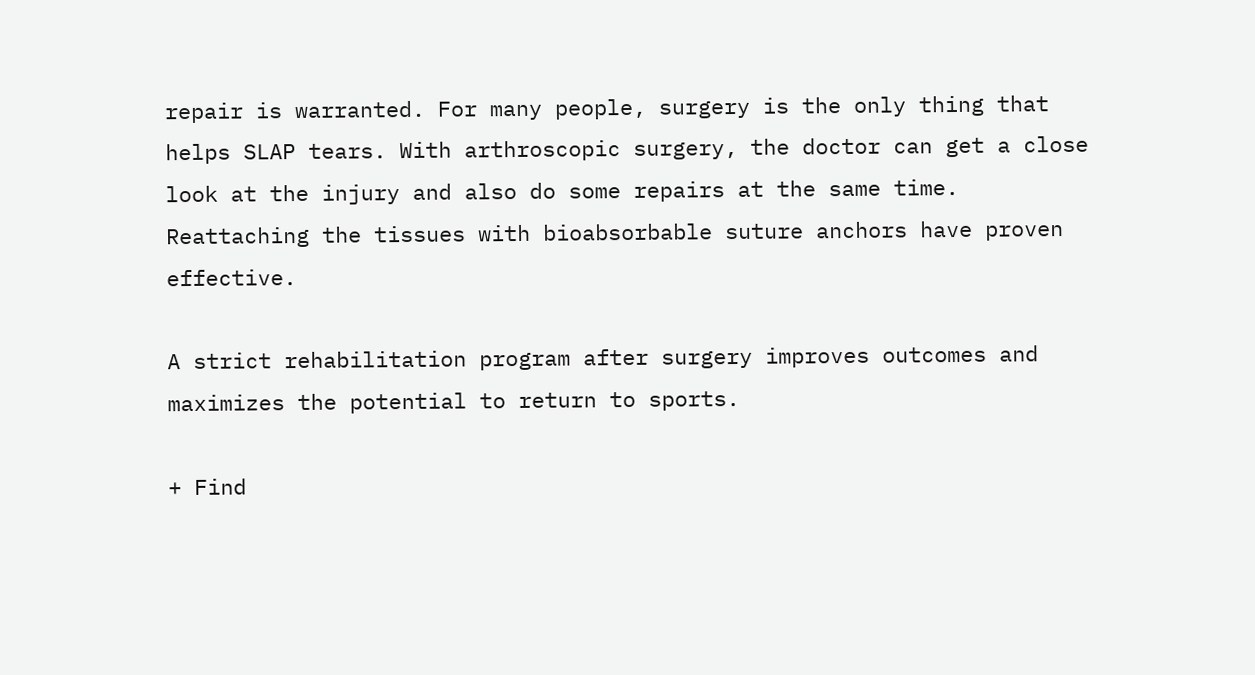repair is warranted. For many people, surgery is the only thing that helps SLAP tears. With arthroscopic surgery, the doctor can get a close look at the injury and also do some repairs at the same time.  Reattaching the tissues with bioabsorbable suture anchors have proven effective.

A strict rehabilitation program after surgery improves outcomes and maximizes the potential to return to sports.

+ Find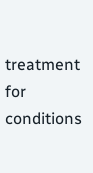treatment for conditions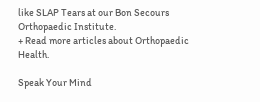like SLAP Tears at our Bon Secours Orthopaedic Institute.
+ Read more articles about Orthopaedic Health.

Speak Your Mind